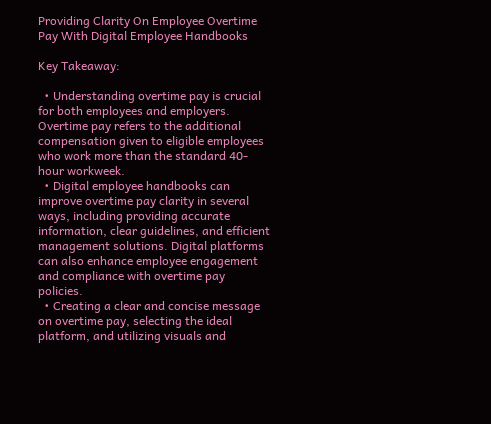Providing Clarity On Employee Overtime Pay With Digital Employee Handbooks

Key Takeaway:

  • Understanding overtime pay is crucial for both employees and employers. Overtime pay refers to the additional compensation given to eligible employees who work more than the standard 40-hour workweek.
  • Digital employee handbooks can improve overtime pay clarity in several ways, including providing accurate information, clear guidelines, and efficient management solutions. Digital platforms can also enhance employee engagement and compliance with overtime pay policies.
  • Creating a clear and concise message on overtime pay, selecting the ideal platform, and utilizing visuals and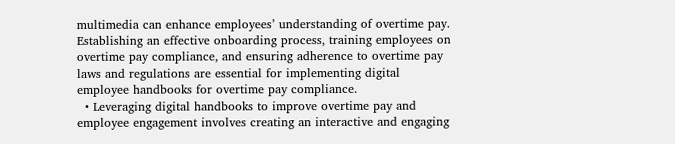multimedia can enhance employees’ understanding of overtime pay. Establishing an effective onboarding process, training employees on overtime pay compliance, and ensuring adherence to overtime pay laws and regulations are essential for implementing digital employee handbooks for overtime pay compliance.
  • Leveraging digital handbooks to improve overtime pay and employee engagement involves creating an interactive and engaging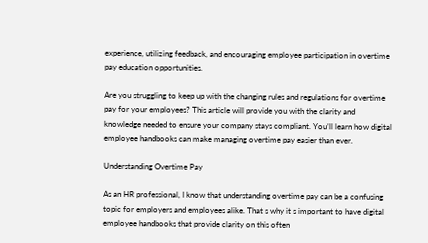experience, utilizing feedback, and encouraging employee participation in overtime pay education opportunities.

Are you struggling to keep up with the changing rules and regulations for overtime pay for your employees? This article will provide you with the clarity and knowledge needed to ensure your company stays compliant. You’ll learn how digital employee handbooks can make managing overtime pay easier than ever.

Understanding Overtime Pay

As an HR professional, I know that understanding overtime pay can be a confusing topic for employers and employees alike. That s why it s important to have digital employee handbooks that provide clarity on this often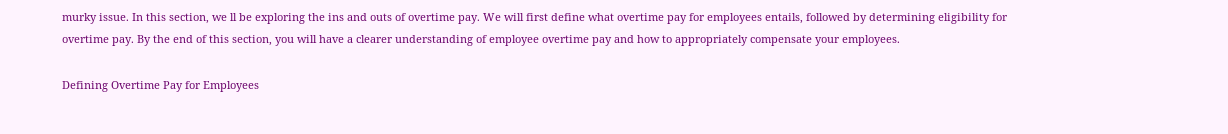murky issue. In this section, we ll be exploring the ins and outs of overtime pay. We will first define what overtime pay for employees entails, followed by determining eligibility for overtime pay. By the end of this section, you will have a clearer understanding of employee overtime pay and how to appropriately compensate your employees.

Defining Overtime Pay for Employees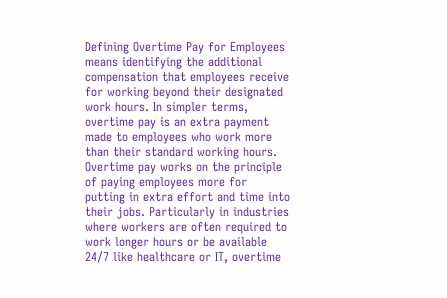Defining Overtime Pay for Employees means identifying the additional compensation that employees receive for working beyond their designated work hours. In simpler terms, overtime pay is an extra payment made to employees who work more than their standard working hours. Overtime pay works on the principle of paying employees more for putting in extra effort and time into their jobs. Particularly in industries where workers are often required to work longer hours or be available 24/7 like healthcare or IT, overtime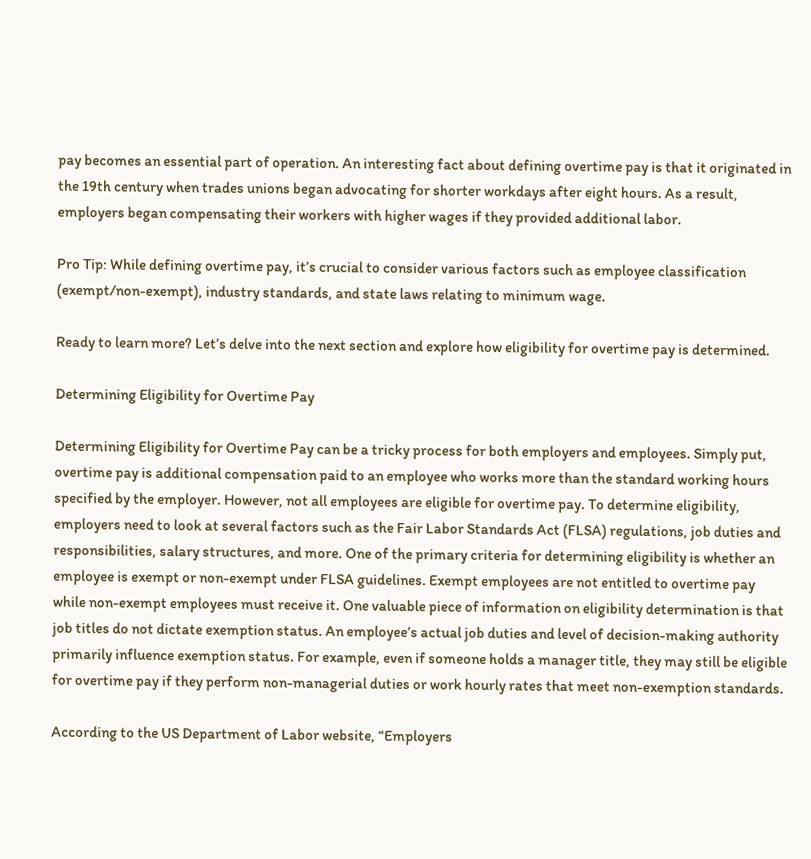pay becomes an essential part of operation. An interesting fact about defining overtime pay is that it originated in the 19th century when trades unions began advocating for shorter workdays after eight hours. As a result, employers began compensating their workers with higher wages if they provided additional labor.

Pro Tip: While defining overtime pay, it’s crucial to consider various factors such as employee classification (exempt/non-exempt), industry standards, and state laws relating to minimum wage.

Ready to learn more? Let’s delve into the next section and explore how eligibility for overtime pay is determined.

Determining Eligibility for Overtime Pay

Determining Eligibility for Overtime Pay can be a tricky process for both employers and employees. Simply put, overtime pay is additional compensation paid to an employee who works more than the standard working hours specified by the employer. However, not all employees are eligible for overtime pay. To determine eligibility, employers need to look at several factors such as the Fair Labor Standards Act (FLSA) regulations, job duties and responsibilities, salary structures, and more. One of the primary criteria for determining eligibility is whether an employee is exempt or non-exempt under FLSA guidelines. Exempt employees are not entitled to overtime pay while non-exempt employees must receive it. One valuable piece of information on eligibility determination is that job titles do not dictate exemption status. An employee’s actual job duties and level of decision-making authority primarily influence exemption status. For example, even if someone holds a manager title, they may still be eligible for overtime pay if they perform non-managerial duties or work hourly rates that meet non-exemption standards.

According to the US Department of Labor website, “Employers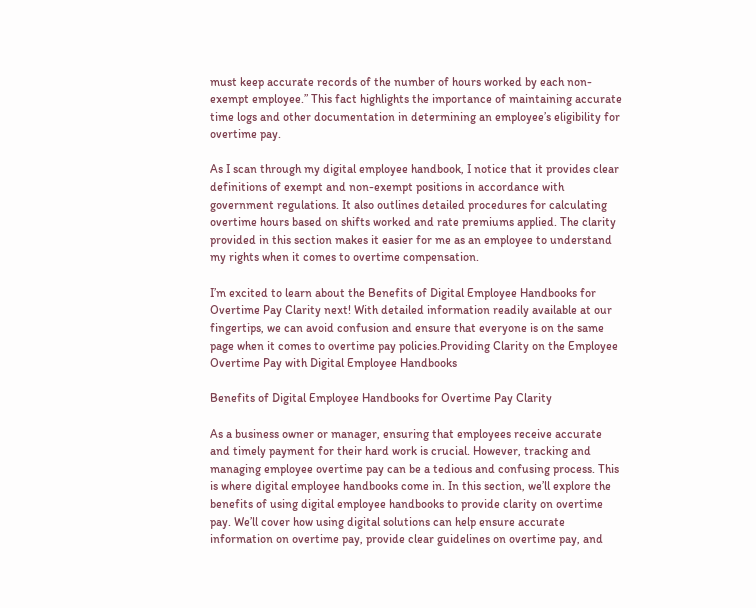must keep accurate records of the number of hours worked by each non-exempt employee.” This fact highlights the importance of maintaining accurate time logs and other documentation in determining an employee’s eligibility for overtime pay.

As I scan through my digital employee handbook, I notice that it provides clear definitions of exempt and non-exempt positions in accordance with government regulations. It also outlines detailed procedures for calculating overtime hours based on shifts worked and rate premiums applied. The clarity provided in this section makes it easier for me as an employee to understand my rights when it comes to overtime compensation.

I’m excited to learn about the Benefits of Digital Employee Handbooks for Overtime Pay Clarity next! With detailed information readily available at our fingertips, we can avoid confusion and ensure that everyone is on the same page when it comes to overtime pay policies.Providing Clarity on the Employee Overtime Pay with Digital Employee Handbooks

Benefits of Digital Employee Handbooks for Overtime Pay Clarity

As a business owner or manager, ensuring that employees receive accurate and timely payment for their hard work is crucial. However, tracking and managing employee overtime pay can be a tedious and confusing process. This is where digital employee handbooks come in. In this section, we’ll explore the benefits of using digital employee handbooks to provide clarity on overtime pay. We’ll cover how using digital solutions can help ensure accurate information on overtime pay, provide clear guidelines on overtime pay, and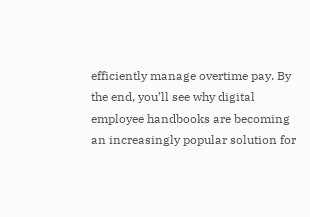efficiently manage overtime pay. By the end, you’ll see why digital employee handbooks are becoming an increasingly popular solution for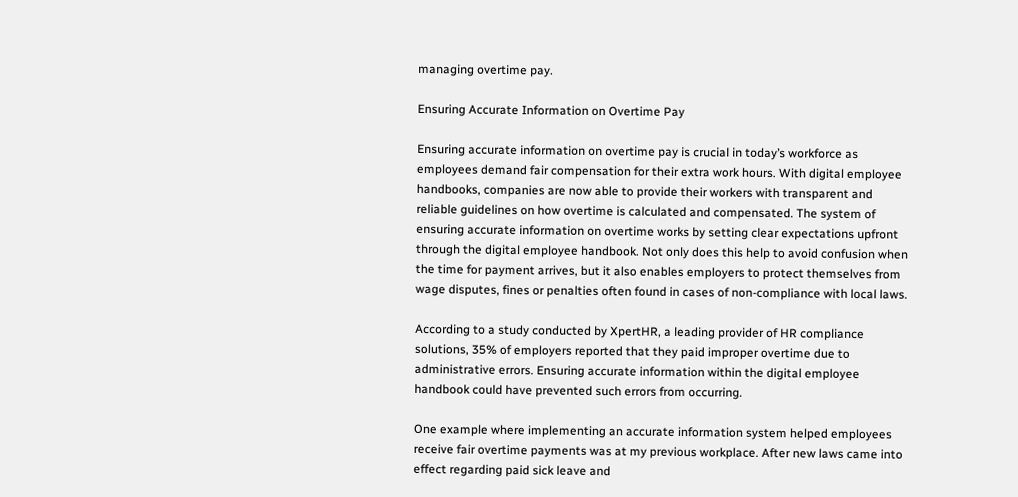managing overtime pay.

Ensuring Accurate Information on Overtime Pay

Ensuring accurate information on overtime pay is crucial in today’s workforce as employees demand fair compensation for their extra work hours. With digital employee handbooks, companies are now able to provide their workers with transparent and reliable guidelines on how overtime is calculated and compensated. The system of ensuring accurate information on overtime works by setting clear expectations upfront through the digital employee handbook. Not only does this help to avoid confusion when the time for payment arrives, but it also enables employers to protect themselves from wage disputes, fines or penalties often found in cases of non-compliance with local laws.

According to a study conducted by XpertHR, a leading provider of HR compliance solutions, 35% of employers reported that they paid improper overtime due to administrative errors. Ensuring accurate information within the digital employee handbook could have prevented such errors from occurring.

One example where implementing an accurate information system helped employees receive fair overtime payments was at my previous workplace. After new laws came into effect regarding paid sick leave and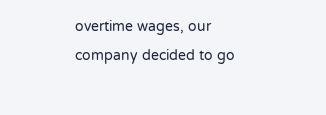overtime wages, our company decided to go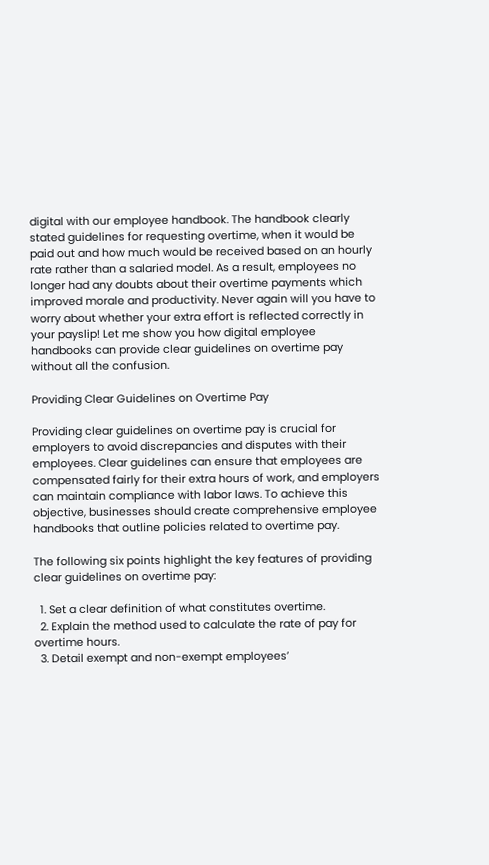digital with our employee handbook. The handbook clearly stated guidelines for requesting overtime, when it would be paid out and how much would be received based on an hourly rate rather than a salaried model. As a result, employees no longer had any doubts about their overtime payments which improved morale and productivity. Never again will you have to worry about whether your extra effort is reflected correctly in your payslip! Let me show you how digital employee handbooks can provide clear guidelines on overtime pay without all the confusion.

Providing Clear Guidelines on Overtime Pay

Providing clear guidelines on overtime pay is crucial for employers to avoid discrepancies and disputes with their employees. Clear guidelines can ensure that employees are compensated fairly for their extra hours of work, and employers can maintain compliance with labor laws. To achieve this objective, businesses should create comprehensive employee handbooks that outline policies related to overtime pay.

The following six points highlight the key features of providing clear guidelines on overtime pay:

  1. Set a clear definition of what constitutes overtime.
  2. Explain the method used to calculate the rate of pay for overtime hours.
  3. Detail exempt and non-exempt employees’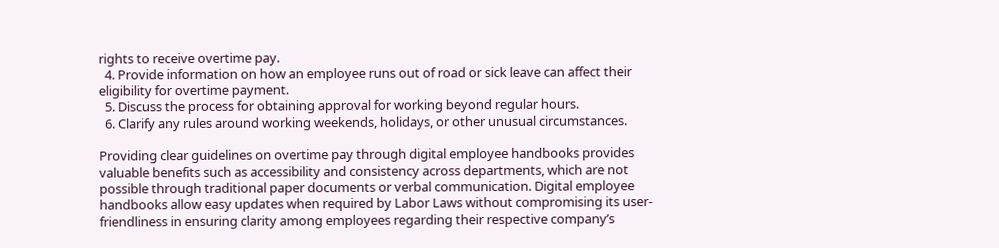rights to receive overtime pay.
  4. Provide information on how an employee runs out of road or sick leave can affect their eligibility for overtime payment.
  5. Discuss the process for obtaining approval for working beyond regular hours.
  6. Clarify any rules around working weekends, holidays, or other unusual circumstances.

Providing clear guidelines on overtime pay through digital employee handbooks provides valuable benefits such as accessibility and consistency across departments, which are not possible through traditional paper documents or verbal communication. Digital employee handbooks allow easy updates when required by Labor Laws without compromising its user-friendliness in ensuring clarity among employees regarding their respective company’s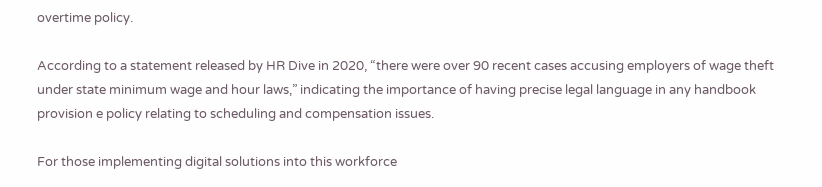overtime policy.

According to a statement released by HR Dive in 2020, “there were over 90 recent cases accusing employers of wage theft under state minimum wage and hour laws,” indicating the importance of having precise legal language in any handbook provision e policy relating to scheduling and compensation issues.

For those implementing digital solutions into this workforce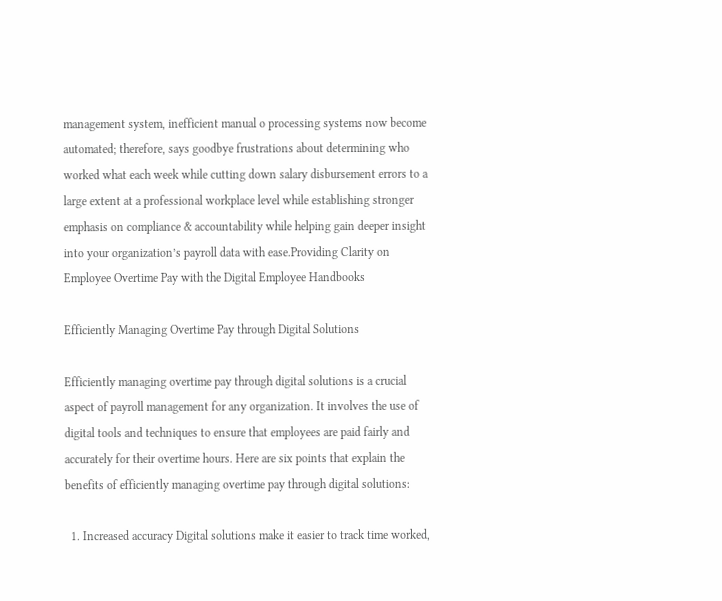management system, inefficient manual o processing systems now become automated; therefore, says goodbye frustrations about determining who worked what each week while cutting down salary disbursement errors to a large extent at a professional workplace level while establishing stronger emphasis on compliance & accountability while helping gain deeper insight into your organization’s payroll data with ease.Providing Clarity on Employee Overtime Pay with the Digital Employee Handbooks

Efficiently Managing Overtime Pay through Digital Solutions

Efficiently managing overtime pay through digital solutions is a crucial aspect of payroll management for any organization. It involves the use of digital tools and techniques to ensure that employees are paid fairly and accurately for their overtime hours. Here are six points that explain the benefits of efficiently managing overtime pay through digital solutions:

  1. Increased accuracy Digital solutions make it easier to track time worked,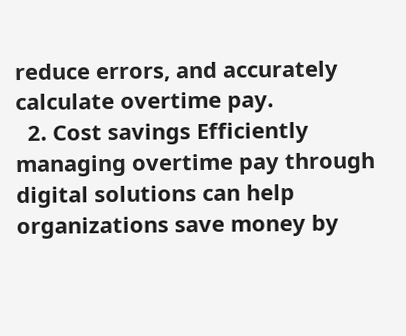reduce errors, and accurately calculate overtime pay.
  2. Cost savings Efficiently managing overtime pay through digital solutions can help organizations save money by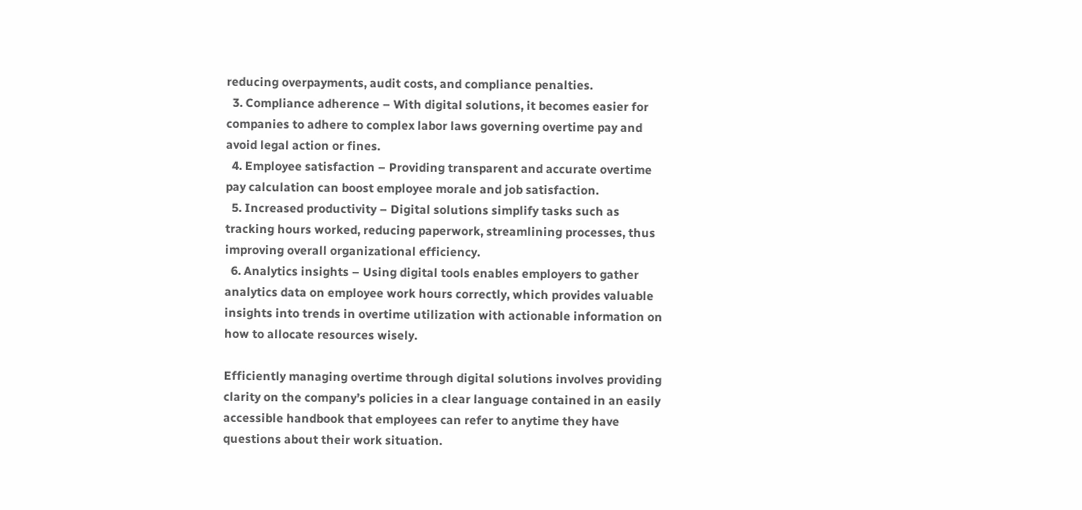reducing overpayments, audit costs, and compliance penalties.
  3. Compliance adherence – With digital solutions, it becomes easier for companies to adhere to complex labor laws governing overtime pay and avoid legal action or fines.
  4. Employee satisfaction – Providing transparent and accurate overtime pay calculation can boost employee morale and job satisfaction.
  5. Increased productivity – Digital solutions simplify tasks such as tracking hours worked, reducing paperwork, streamlining processes, thus improving overall organizational efficiency.
  6. Analytics insights – Using digital tools enables employers to gather analytics data on employee work hours correctly, which provides valuable insights into trends in overtime utilization with actionable information on how to allocate resources wisely.

Efficiently managing overtime through digital solutions involves providing clarity on the company’s policies in a clear language contained in an easily accessible handbook that employees can refer to anytime they have questions about their work situation.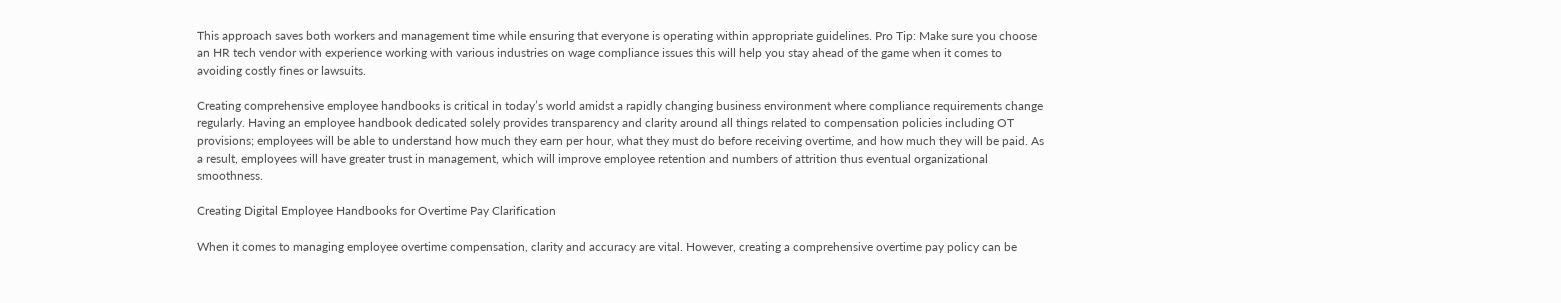This approach saves both workers and management time while ensuring that everyone is operating within appropriate guidelines. Pro Tip: Make sure you choose an HR tech vendor with experience working with various industries on wage compliance issues this will help you stay ahead of the game when it comes to avoiding costly fines or lawsuits.

Creating comprehensive employee handbooks is critical in today’s world amidst a rapidly changing business environment where compliance requirements change regularly. Having an employee handbook dedicated solely provides transparency and clarity around all things related to compensation policies including OT provisions; employees will be able to understand how much they earn per hour, what they must do before receiving overtime, and how much they will be paid. As a result, employees will have greater trust in management, which will improve employee retention and numbers of attrition thus eventual organizational smoothness.

Creating Digital Employee Handbooks for Overtime Pay Clarification

When it comes to managing employee overtime compensation, clarity and accuracy are vital. However, creating a comprehensive overtime pay policy can be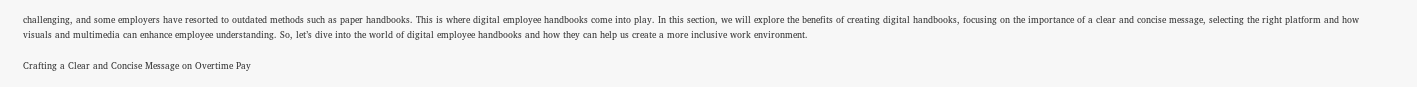challenging, and some employers have resorted to outdated methods such as paper handbooks. This is where digital employee handbooks come into play. In this section, we will explore the benefits of creating digital handbooks, focusing on the importance of a clear and concise message, selecting the right platform and how visuals and multimedia can enhance employee understanding. So, let’s dive into the world of digital employee handbooks and how they can help us create a more inclusive work environment.

Crafting a Clear and Concise Message on Overtime Pay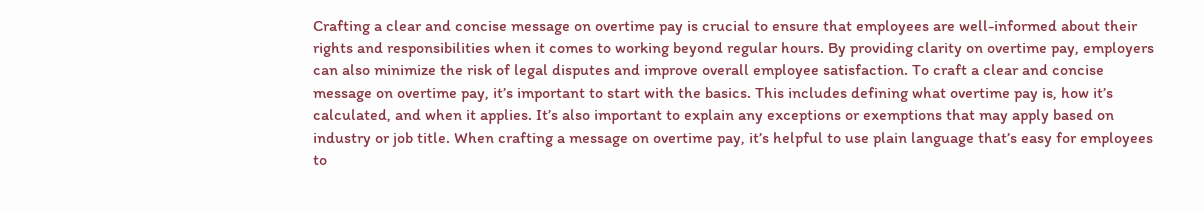Crafting a clear and concise message on overtime pay is crucial to ensure that employees are well-informed about their rights and responsibilities when it comes to working beyond regular hours. By providing clarity on overtime pay, employers can also minimize the risk of legal disputes and improve overall employee satisfaction. To craft a clear and concise message on overtime pay, it’s important to start with the basics. This includes defining what overtime pay is, how it’s calculated, and when it applies. It’s also important to explain any exceptions or exemptions that may apply based on industry or job title. When crafting a message on overtime pay, it’s helpful to use plain language that’s easy for employees to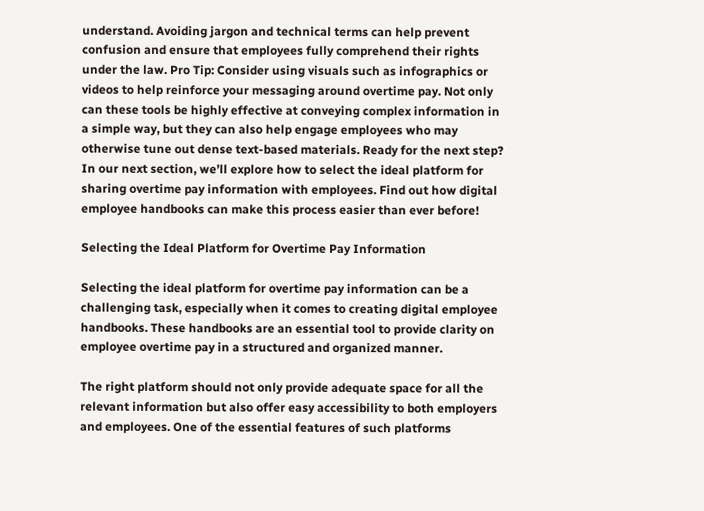understand. Avoiding jargon and technical terms can help prevent confusion and ensure that employees fully comprehend their rights under the law. Pro Tip: Consider using visuals such as infographics or videos to help reinforce your messaging around overtime pay. Not only can these tools be highly effective at conveying complex information in a simple way, but they can also help engage employees who may otherwise tune out dense text-based materials. Ready for the next step? In our next section, we’ll explore how to select the ideal platform for sharing overtime pay information with employees. Find out how digital employee handbooks can make this process easier than ever before!

Selecting the Ideal Platform for Overtime Pay Information

Selecting the ideal platform for overtime pay information can be a challenging task, especially when it comes to creating digital employee handbooks. These handbooks are an essential tool to provide clarity on employee overtime pay in a structured and organized manner.

The right platform should not only provide adequate space for all the relevant information but also offer easy accessibility to both employers and employees. One of the essential features of such platforms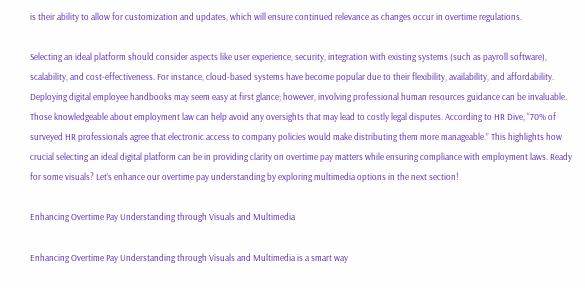is their ability to allow for customization and updates, which will ensure continued relevance as changes occur in overtime regulations.

Selecting an ideal platform should consider aspects like user experience, security, integration with existing systems (such as payroll software), scalability, and cost-effectiveness. For instance, cloud-based systems have become popular due to their flexibility, availability, and affordability. Deploying digital employee handbooks may seem easy at first glance; however, involving professional human resources guidance can be invaluable. Those knowledgeable about employment law can help avoid any oversights that may lead to costly legal disputes. According to HR Dive, “70% of surveyed HR professionals agree that electronic access to company policies would make distributing them more manageable.” This highlights how crucial selecting an ideal digital platform can be in providing clarity on overtime pay matters while ensuring compliance with employment laws. Ready for some visuals? Let’s enhance our overtime pay understanding by exploring multimedia options in the next section!

Enhancing Overtime Pay Understanding through Visuals and Multimedia

Enhancing Overtime Pay Understanding through Visuals and Multimedia is a smart way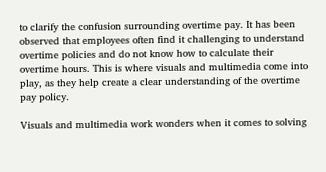to clarify the confusion surrounding overtime pay. It has been observed that employees often find it challenging to understand overtime policies and do not know how to calculate their overtime hours. This is where visuals and multimedia come into play, as they help create a clear understanding of the overtime pay policy.

Visuals and multimedia work wonders when it comes to solving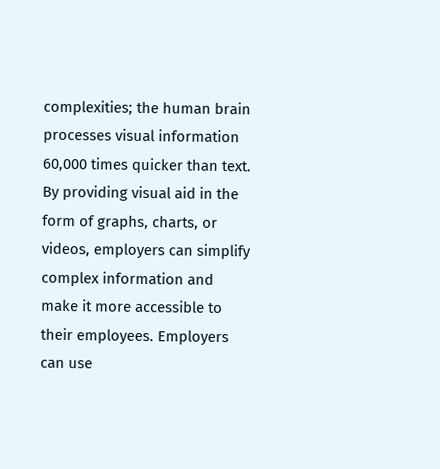complexities; the human brain processes visual information 60,000 times quicker than text. By providing visual aid in the form of graphs, charts, or videos, employers can simplify complex information and make it more accessible to their employees. Employers can use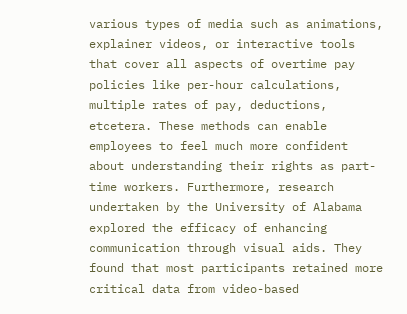various types of media such as animations, explainer videos, or interactive tools that cover all aspects of overtime pay policies like per-hour calculations, multiple rates of pay, deductions, etcetera. These methods can enable employees to feel much more confident about understanding their rights as part-time workers. Furthermore, research undertaken by the University of Alabama explored the efficacy of enhancing communication through visual aids. They found that most participants retained more critical data from video-based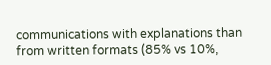communications with explanations than from written formats (85% vs 10%,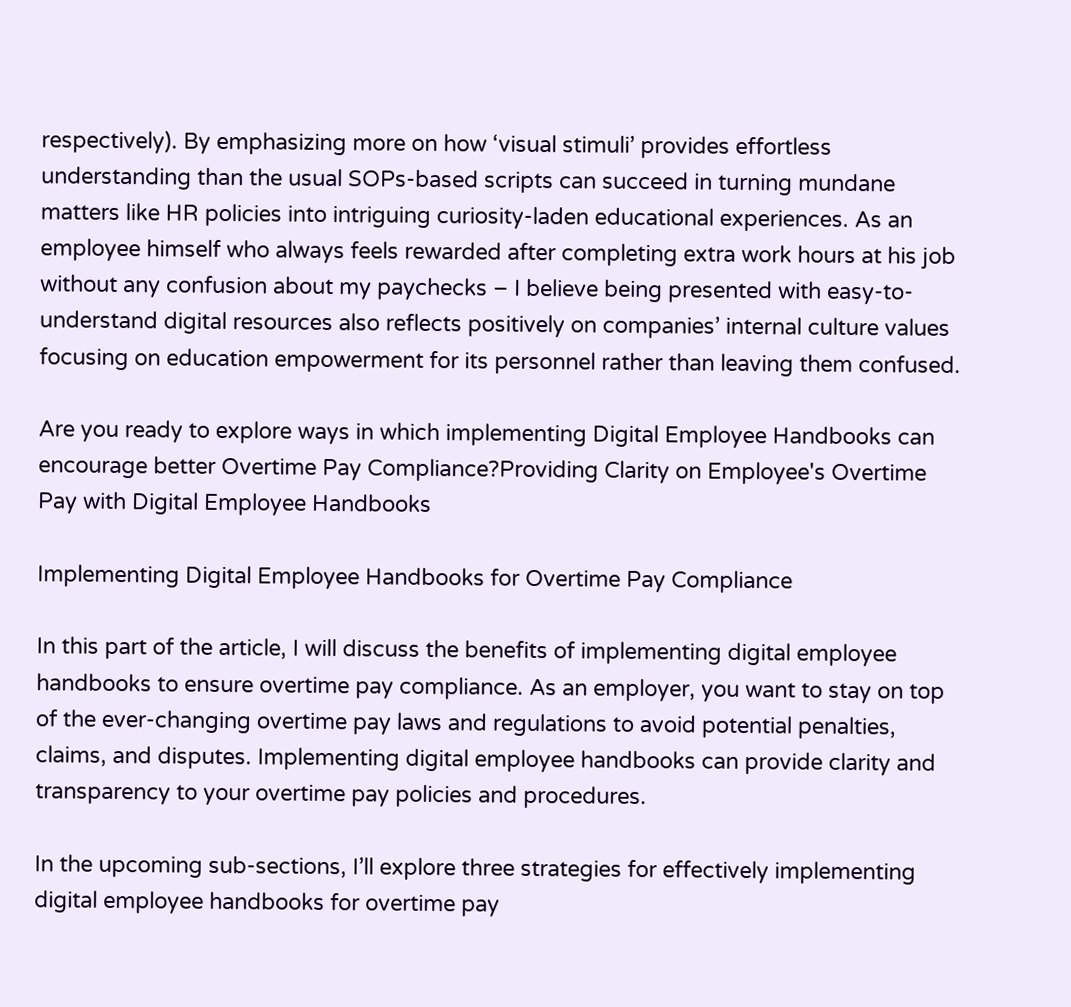respectively). By emphasizing more on how ‘visual stimuli’ provides effortless understanding than the usual SOPs-based scripts can succeed in turning mundane matters like HR policies into intriguing curiosity-laden educational experiences. As an employee himself who always feels rewarded after completing extra work hours at his job without any confusion about my paychecks – I believe being presented with easy-to-understand digital resources also reflects positively on companies’ internal culture values focusing on education empowerment for its personnel rather than leaving them confused.

Are you ready to explore ways in which implementing Digital Employee Handbooks can encourage better Overtime Pay Compliance?Providing Clarity on Employee's Overtime Pay with Digital Employee Handbooks

Implementing Digital Employee Handbooks for Overtime Pay Compliance

In this part of the article, I will discuss the benefits of implementing digital employee handbooks to ensure overtime pay compliance. As an employer, you want to stay on top of the ever-changing overtime pay laws and regulations to avoid potential penalties, claims, and disputes. Implementing digital employee handbooks can provide clarity and transparency to your overtime pay policies and procedures.

In the upcoming sub-sections, I’ll explore three strategies for effectively implementing digital employee handbooks for overtime pay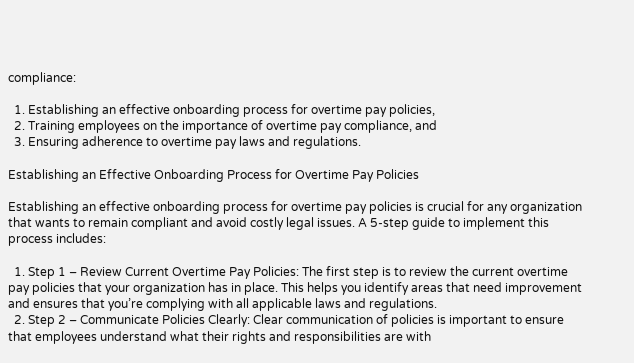compliance:

  1. Establishing an effective onboarding process for overtime pay policies,
  2. Training employees on the importance of overtime pay compliance, and
  3. Ensuring adherence to overtime pay laws and regulations.

Establishing an Effective Onboarding Process for Overtime Pay Policies

Establishing an effective onboarding process for overtime pay policies is crucial for any organization that wants to remain compliant and avoid costly legal issues. A 5-step guide to implement this process includes:

  1. Step 1 – Review Current Overtime Pay Policies: The first step is to review the current overtime pay policies that your organization has in place. This helps you identify areas that need improvement and ensures that you’re complying with all applicable laws and regulations.
  2. Step 2 – Communicate Policies Clearly: Clear communication of policies is important to ensure that employees understand what their rights and responsibilities are with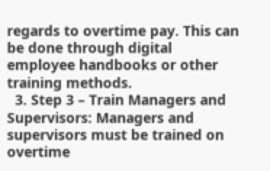regards to overtime pay. This can be done through digital employee handbooks or other training methods.
  3. Step 3 – Train Managers and Supervisors: Managers and supervisors must be trained on overtime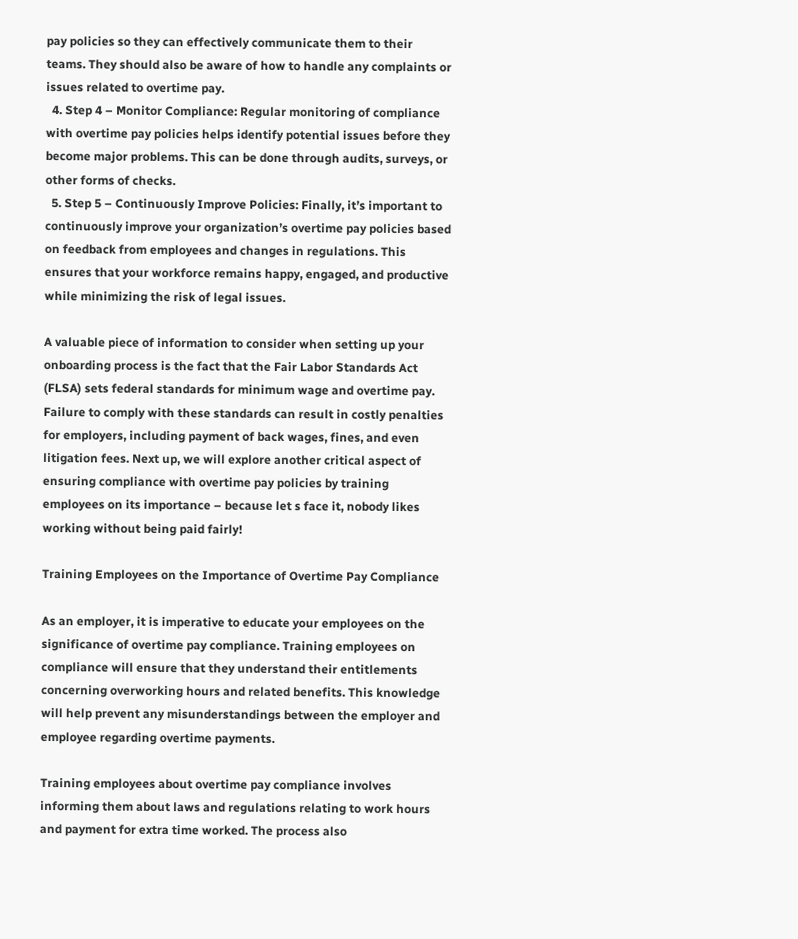pay policies so they can effectively communicate them to their teams. They should also be aware of how to handle any complaints or issues related to overtime pay.
  4. Step 4 – Monitor Compliance: Regular monitoring of compliance with overtime pay policies helps identify potential issues before they become major problems. This can be done through audits, surveys, or other forms of checks.
  5. Step 5 – Continuously Improve Policies: Finally, it’s important to continuously improve your organization’s overtime pay policies based on feedback from employees and changes in regulations. This ensures that your workforce remains happy, engaged, and productive while minimizing the risk of legal issues.

A valuable piece of information to consider when setting up your onboarding process is the fact that the Fair Labor Standards Act (FLSA) sets federal standards for minimum wage and overtime pay. Failure to comply with these standards can result in costly penalties for employers, including payment of back wages, fines, and even litigation fees. Next up, we will explore another critical aspect of ensuring compliance with overtime pay policies by training employees on its importance – because let s face it, nobody likes working without being paid fairly!

Training Employees on the Importance of Overtime Pay Compliance

As an employer, it is imperative to educate your employees on the significance of overtime pay compliance. Training employees on compliance will ensure that they understand their entitlements concerning overworking hours and related benefits. This knowledge will help prevent any misunderstandings between the employer and employee regarding overtime payments.

Training employees about overtime pay compliance involves informing them about laws and regulations relating to work hours and payment for extra time worked. The process also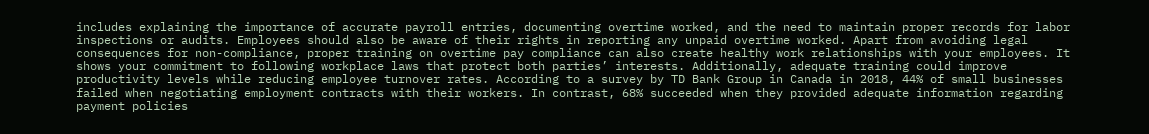includes explaining the importance of accurate payroll entries, documenting overtime worked, and the need to maintain proper records for labor inspections or audits. Employees should also be aware of their rights in reporting any unpaid overtime worked. Apart from avoiding legal consequences for non-compliance, proper training on overtime pay compliance can also create healthy work relationships with your employees. It shows your commitment to following workplace laws that protect both parties’ interests. Additionally, adequate training could improve productivity levels while reducing employee turnover rates. According to a survey by TD Bank Group in Canada in 2018, 44% of small businesses failed when negotiating employment contracts with their workers. In contrast, 68% succeeded when they provided adequate information regarding payment policies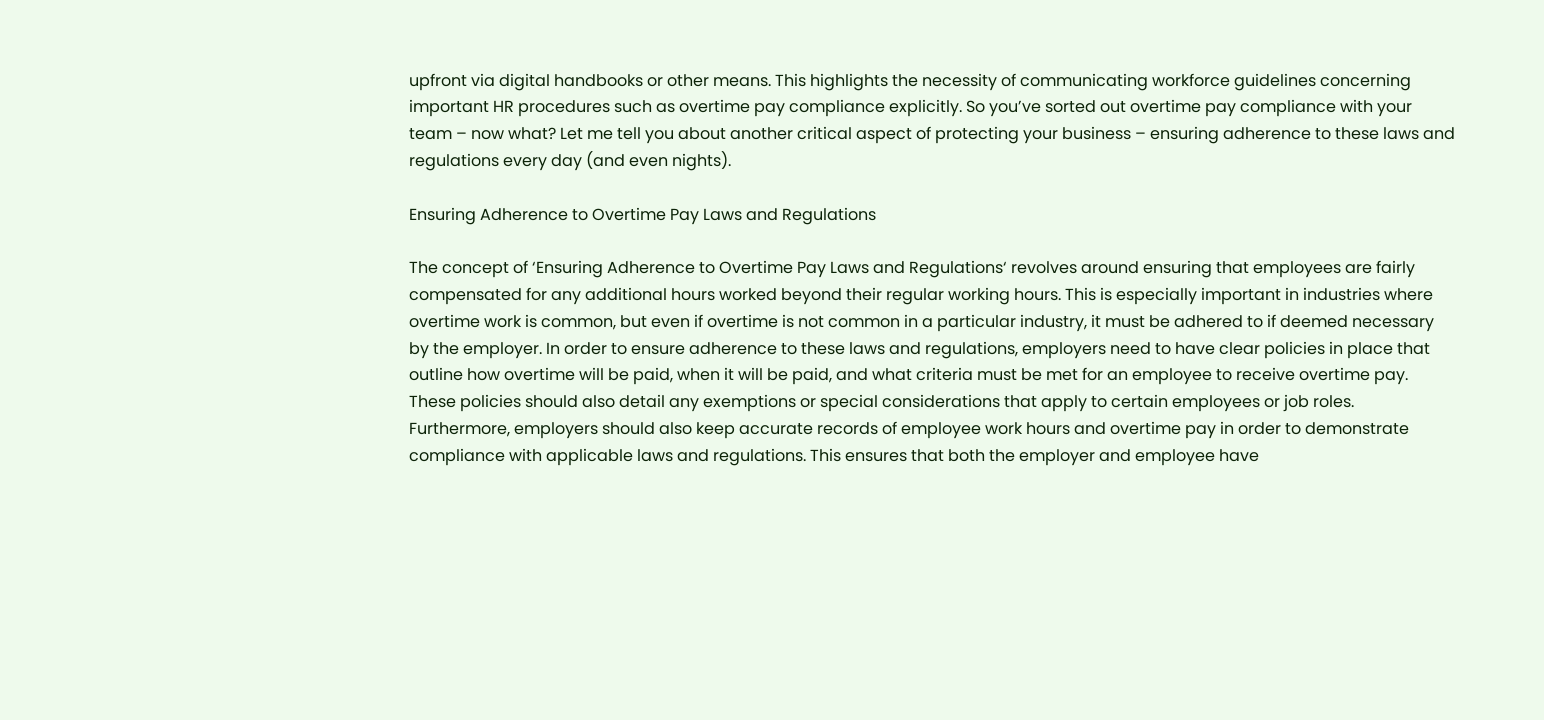upfront via digital handbooks or other means. This highlights the necessity of communicating workforce guidelines concerning important HR procedures such as overtime pay compliance explicitly. So you’ve sorted out overtime pay compliance with your team – now what? Let me tell you about another critical aspect of protecting your business – ensuring adherence to these laws and regulations every day (and even nights).

Ensuring Adherence to Overtime Pay Laws and Regulations

The concept of ‘Ensuring Adherence to Overtime Pay Laws and Regulations‘ revolves around ensuring that employees are fairly compensated for any additional hours worked beyond their regular working hours. This is especially important in industries where overtime work is common, but even if overtime is not common in a particular industry, it must be adhered to if deemed necessary by the employer. In order to ensure adherence to these laws and regulations, employers need to have clear policies in place that outline how overtime will be paid, when it will be paid, and what criteria must be met for an employee to receive overtime pay. These policies should also detail any exemptions or special considerations that apply to certain employees or job roles. Furthermore, employers should also keep accurate records of employee work hours and overtime pay in order to demonstrate compliance with applicable laws and regulations. This ensures that both the employer and employee have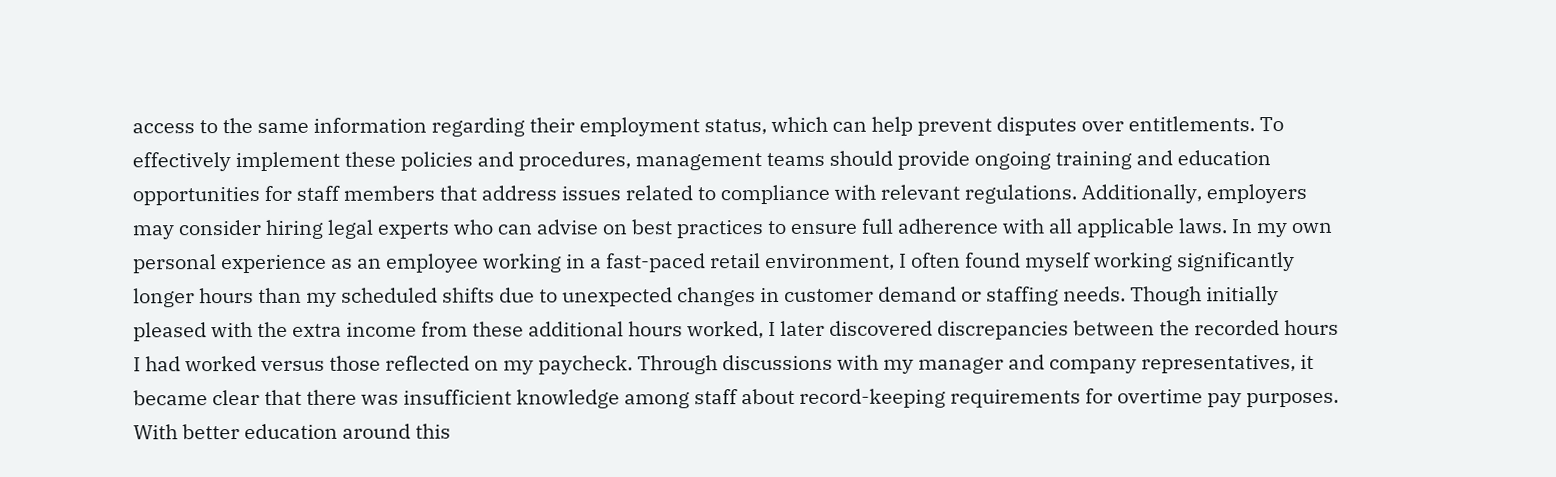access to the same information regarding their employment status, which can help prevent disputes over entitlements. To effectively implement these policies and procedures, management teams should provide ongoing training and education opportunities for staff members that address issues related to compliance with relevant regulations. Additionally, employers may consider hiring legal experts who can advise on best practices to ensure full adherence with all applicable laws. In my own personal experience as an employee working in a fast-paced retail environment, I often found myself working significantly longer hours than my scheduled shifts due to unexpected changes in customer demand or staffing needs. Though initially pleased with the extra income from these additional hours worked, I later discovered discrepancies between the recorded hours I had worked versus those reflected on my paycheck. Through discussions with my manager and company representatives, it became clear that there was insufficient knowledge among staff about record-keeping requirements for overtime pay purposes. With better education around this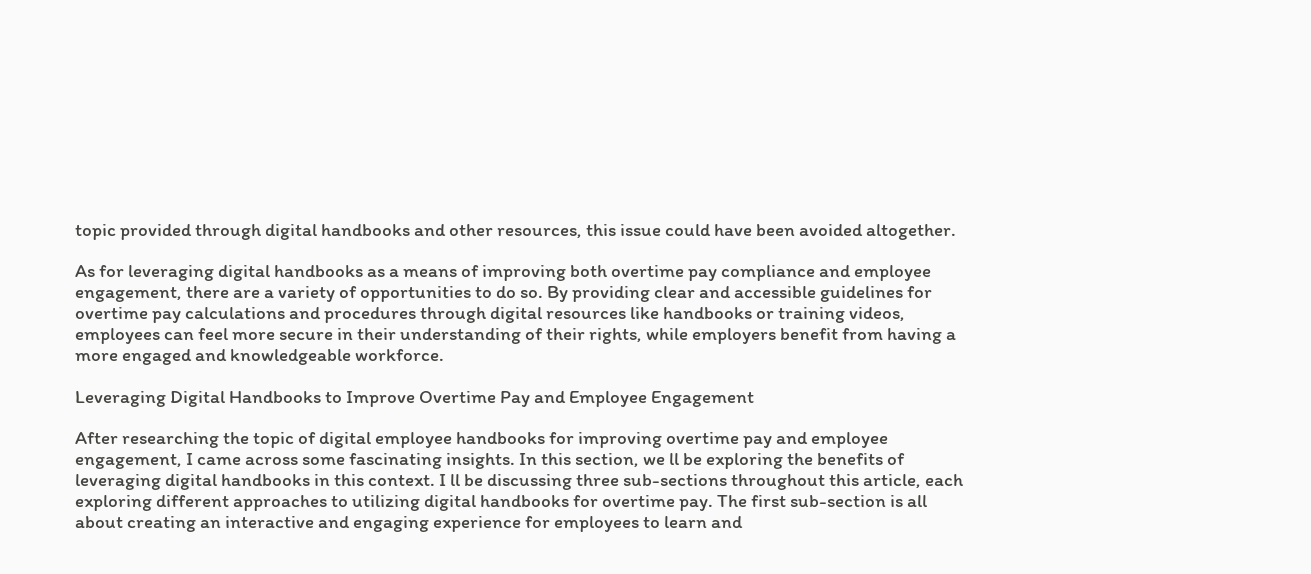topic provided through digital handbooks and other resources, this issue could have been avoided altogether.

As for leveraging digital handbooks as a means of improving both overtime pay compliance and employee engagement, there are a variety of opportunities to do so. By providing clear and accessible guidelines for overtime pay calculations and procedures through digital resources like handbooks or training videos, employees can feel more secure in their understanding of their rights, while employers benefit from having a more engaged and knowledgeable workforce.

Leveraging Digital Handbooks to Improve Overtime Pay and Employee Engagement

After researching the topic of digital employee handbooks for improving overtime pay and employee engagement, I came across some fascinating insights. In this section, we ll be exploring the benefits of leveraging digital handbooks in this context. I ll be discussing three sub-sections throughout this article, each exploring different approaches to utilizing digital handbooks for overtime pay. The first sub-section is all about creating an interactive and engaging experience for employees to learn and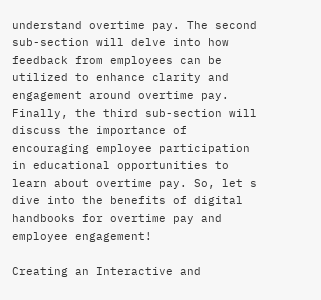understand overtime pay. The second sub-section will delve into how feedback from employees can be utilized to enhance clarity and engagement around overtime pay. Finally, the third sub-section will discuss the importance of encouraging employee participation in educational opportunities to learn about overtime pay. So, let s dive into the benefits of digital handbooks for overtime pay and employee engagement!

Creating an Interactive and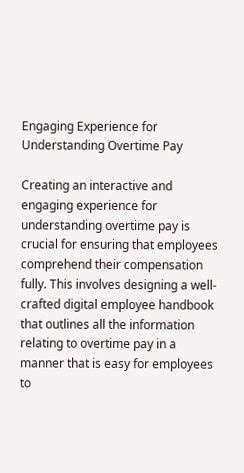Engaging Experience for Understanding Overtime Pay

Creating an interactive and engaging experience for understanding overtime pay is crucial for ensuring that employees comprehend their compensation fully. This involves designing a well-crafted digital employee handbook that outlines all the information relating to overtime pay in a manner that is easy for employees to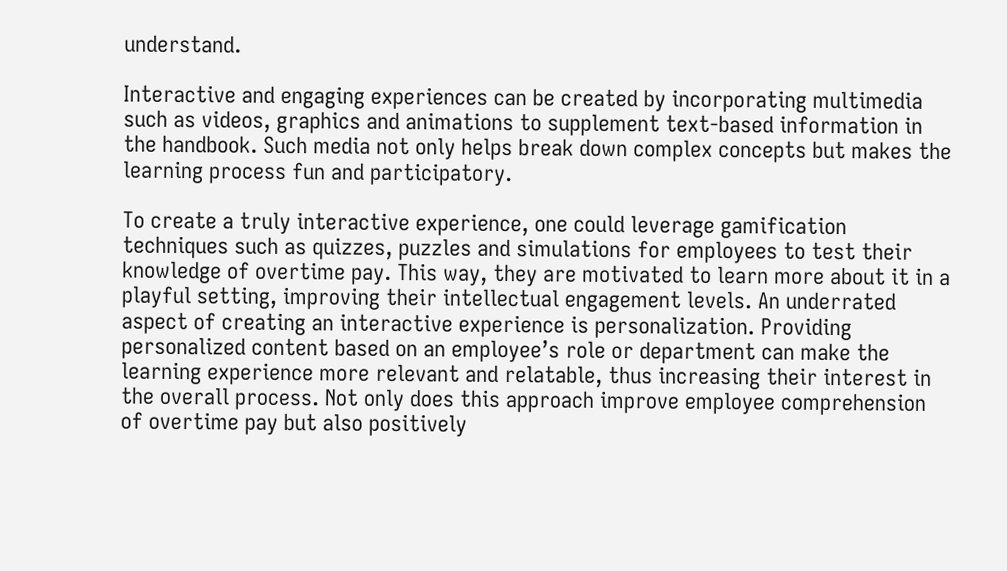understand.

Interactive and engaging experiences can be created by incorporating multimedia such as videos, graphics and animations to supplement text-based information in the handbook. Such media not only helps break down complex concepts but makes the learning process fun and participatory.

To create a truly interactive experience, one could leverage gamification techniques such as quizzes, puzzles and simulations for employees to test their knowledge of overtime pay. This way, they are motivated to learn more about it in a playful setting, improving their intellectual engagement levels. An underrated aspect of creating an interactive experience is personalization. Providing personalized content based on an employee’s role or department can make the learning experience more relevant and relatable, thus increasing their interest in the overall process. Not only does this approach improve employee comprehension of overtime pay but also positively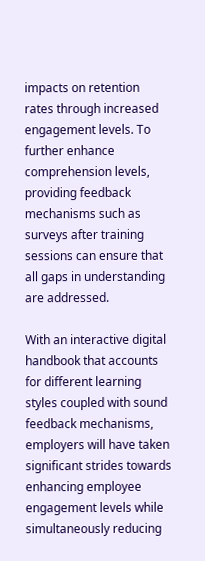impacts on retention rates through increased engagement levels. To further enhance comprehension levels, providing feedback mechanisms such as surveys after training sessions can ensure that all gaps in understanding are addressed.

With an interactive digital handbook that accounts for different learning styles coupled with sound feedback mechanisms, employers will have taken significant strides towards enhancing employee engagement levels while simultaneously reducing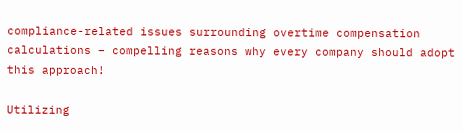compliance-related issues surrounding overtime compensation calculations – compelling reasons why every company should adopt this approach!

Utilizing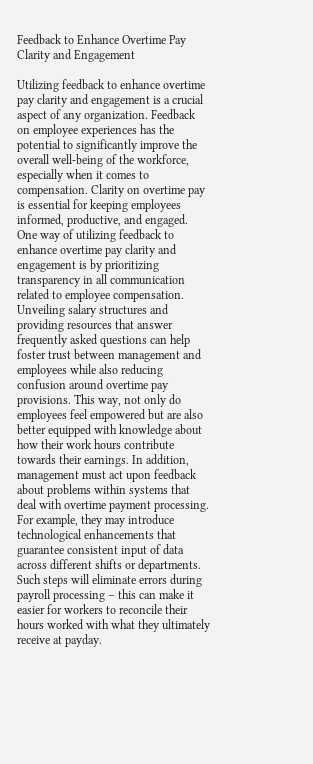Feedback to Enhance Overtime Pay Clarity and Engagement

Utilizing feedback to enhance overtime pay clarity and engagement is a crucial aspect of any organization. Feedback on employee experiences has the potential to significantly improve the overall well-being of the workforce, especially when it comes to compensation. Clarity on overtime pay is essential for keeping employees informed, productive, and engaged. One way of utilizing feedback to enhance overtime pay clarity and engagement is by prioritizing transparency in all communication related to employee compensation. Unveiling salary structures and providing resources that answer frequently asked questions can help foster trust between management and employees while also reducing confusion around overtime pay provisions. This way, not only do employees feel empowered but are also better equipped with knowledge about how their work hours contribute towards their earnings. In addition, management must act upon feedback about problems within systems that deal with overtime payment processing. For example, they may introduce technological enhancements that guarantee consistent input of data across different shifts or departments. Such steps will eliminate errors during payroll processing – this can make it easier for workers to reconcile their hours worked with what they ultimately receive at payday.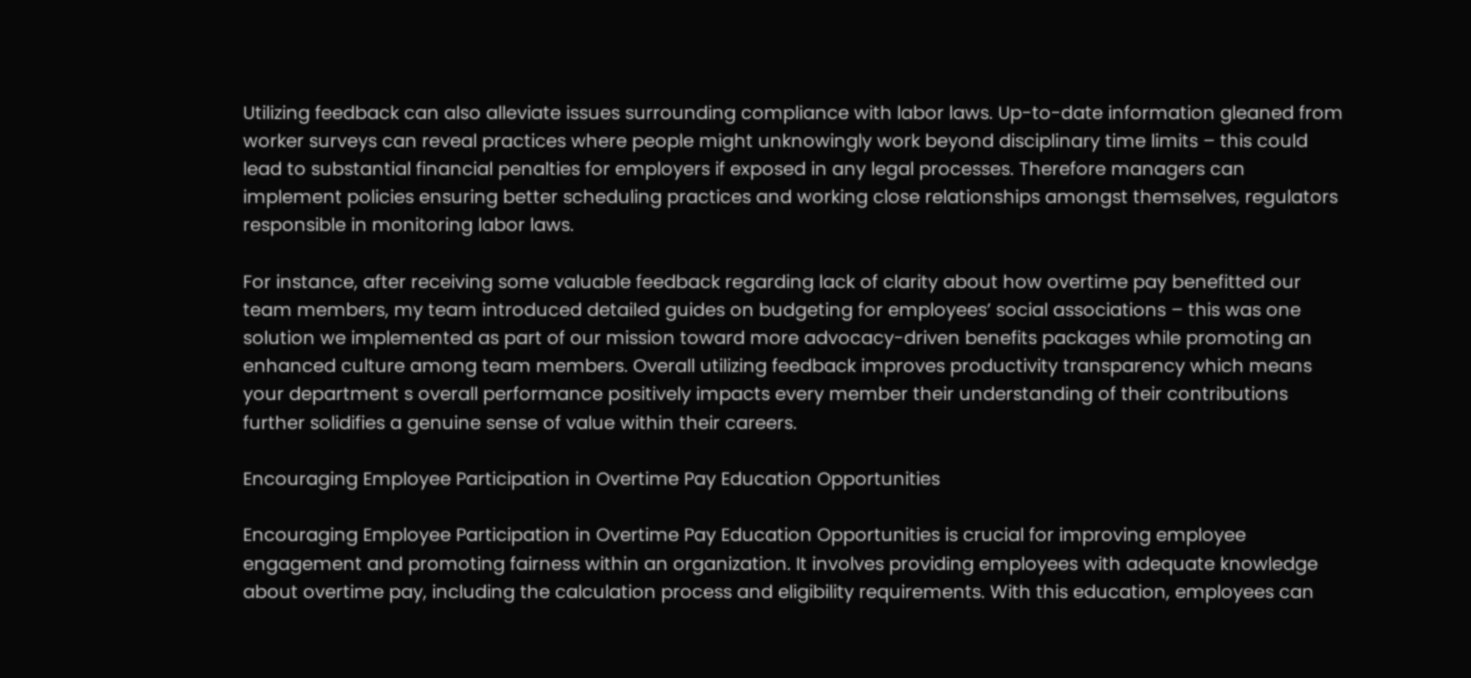Utilizing feedback can also alleviate issues surrounding compliance with labor laws. Up-to-date information gleaned from worker surveys can reveal practices where people might unknowingly work beyond disciplinary time limits – this could lead to substantial financial penalties for employers if exposed in any legal processes. Therefore managers can implement policies ensuring better scheduling practices and working close relationships amongst themselves, regulators responsible in monitoring labor laws.

For instance, after receiving some valuable feedback regarding lack of clarity about how overtime pay benefitted our team members, my team introduced detailed guides on budgeting for employees’ social associations – this was one solution we implemented as part of our mission toward more advocacy-driven benefits packages while promoting an enhanced culture among team members. Overall utilizing feedback improves productivity transparency which means your department s overall performance positively impacts every member their understanding of their contributions further solidifies a genuine sense of value within their careers.

Encouraging Employee Participation in Overtime Pay Education Opportunities

Encouraging Employee Participation in Overtime Pay Education Opportunities is crucial for improving employee engagement and promoting fairness within an organization. It involves providing employees with adequate knowledge about overtime pay, including the calculation process and eligibility requirements. With this education, employees can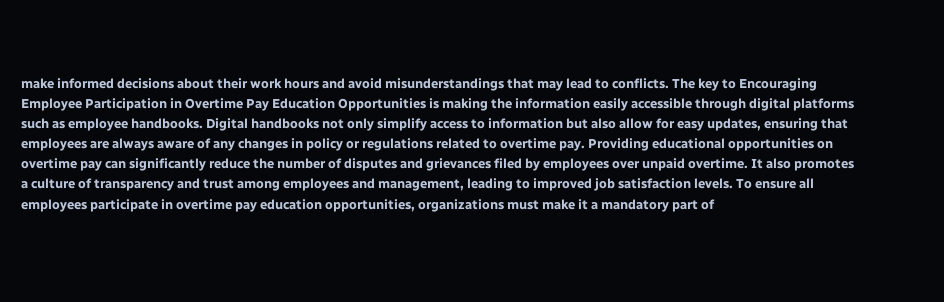make informed decisions about their work hours and avoid misunderstandings that may lead to conflicts. The key to Encouraging Employee Participation in Overtime Pay Education Opportunities is making the information easily accessible through digital platforms such as employee handbooks. Digital handbooks not only simplify access to information but also allow for easy updates, ensuring that employees are always aware of any changes in policy or regulations related to overtime pay. Providing educational opportunities on overtime pay can significantly reduce the number of disputes and grievances filed by employees over unpaid overtime. It also promotes a culture of transparency and trust among employees and management, leading to improved job satisfaction levels. To ensure all employees participate in overtime pay education opportunities, organizations must make it a mandatory part of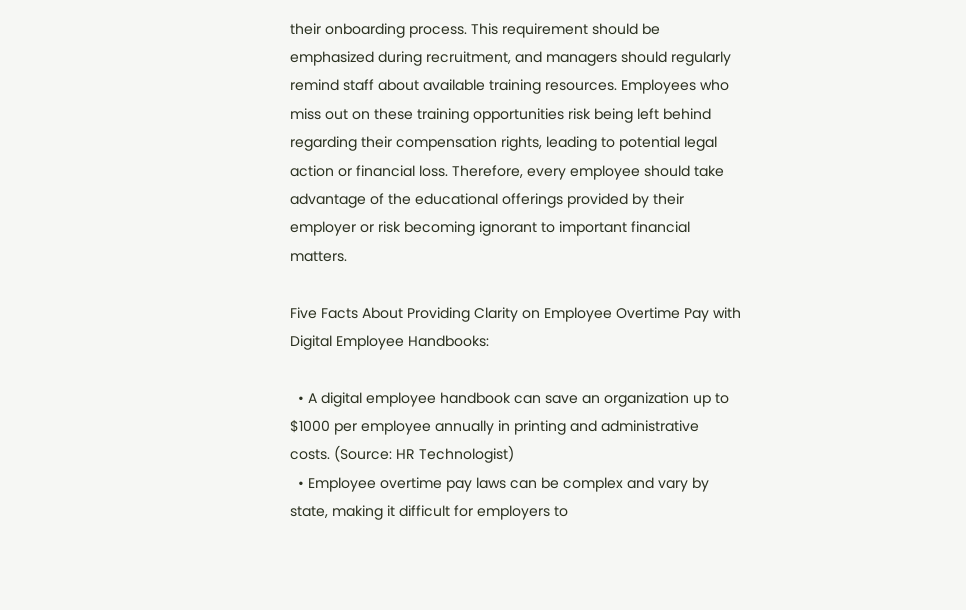their onboarding process. This requirement should be emphasized during recruitment, and managers should regularly remind staff about available training resources. Employees who miss out on these training opportunities risk being left behind regarding their compensation rights, leading to potential legal action or financial loss. Therefore, every employee should take advantage of the educational offerings provided by their employer or risk becoming ignorant to important financial matters.

Five Facts About Providing Clarity on Employee Overtime Pay with Digital Employee Handbooks:

  • A digital employee handbook can save an organization up to $1000 per employee annually in printing and administrative costs. (Source: HR Technologist)
  • Employee overtime pay laws can be complex and vary by state, making it difficult for employers to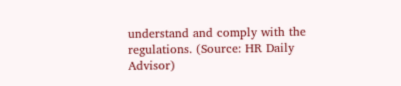understand and comply with the regulations. (Source: HR Daily Advisor)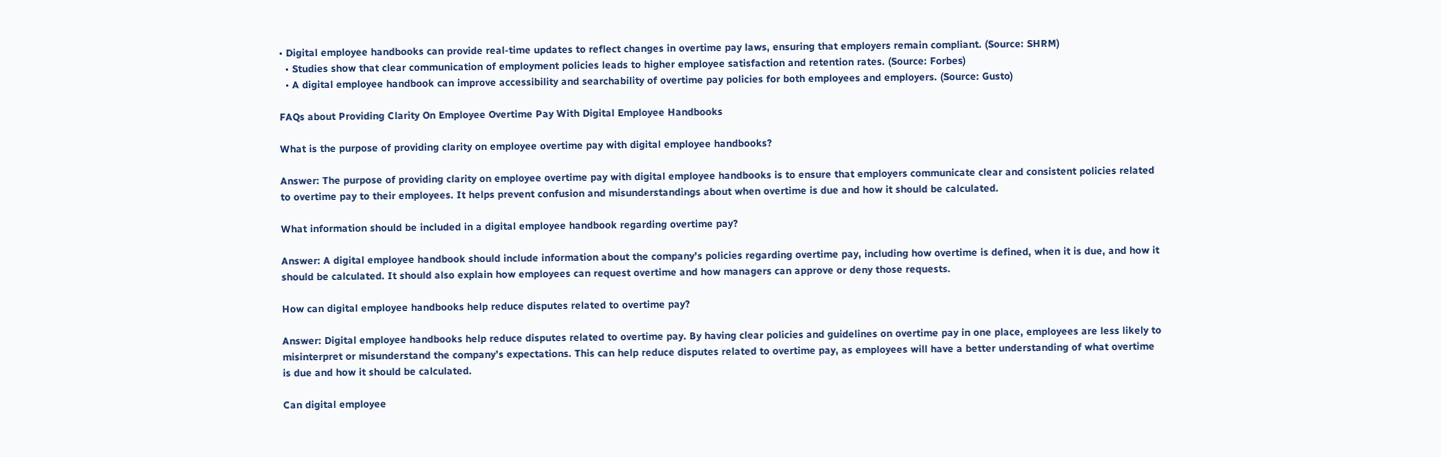• Digital employee handbooks can provide real-time updates to reflect changes in overtime pay laws, ensuring that employers remain compliant. (Source: SHRM)
  • Studies show that clear communication of employment policies leads to higher employee satisfaction and retention rates. (Source: Forbes)
  • A digital employee handbook can improve accessibility and searchability of overtime pay policies for both employees and employers. (Source: Gusto)

FAQs about Providing Clarity On Employee Overtime Pay With Digital Employee Handbooks

What is the purpose of providing clarity on employee overtime pay with digital employee handbooks?

Answer: The purpose of providing clarity on employee overtime pay with digital employee handbooks is to ensure that employers communicate clear and consistent policies related to overtime pay to their employees. It helps prevent confusion and misunderstandings about when overtime is due and how it should be calculated.

What information should be included in a digital employee handbook regarding overtime pay?

Answer: A digital employee handbook should include information about the company’s policies regarding overtime pay, including how overtime is defined, when it is due, and how it should be calculated. It should also explain how employees can request overtime and how managers can approve or deny those requests.

How can digital employee handbooks help reduce disputes related to overtime pay?

Answer: Digital employee handbooks help reduce disputes related to overtime pay. By having clear policies and guidelines on overtime pay in one place, employees are less likely to misinterpret or misunderstand the company’s expectations. This can help reduce disputes related to overtime pay, as employees will have a better understanding of what overtime is due and how it should be calculated.

Can digital employee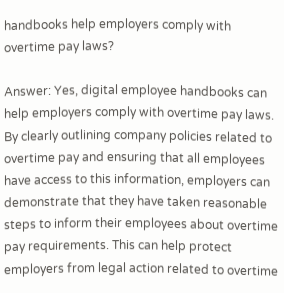handbooks help employers comply with overtime pay laws?

Answer: Yes, digital employee handbooks can help employers comply with overtime pay laws. By clearly outlining company policies related to overtime pay and ensuring that all employees have access to this information, employers can demonstrate that they have taken reasonable steps to inform their employees about overtime pay requirements. This can help protect employers from legal action related to overtime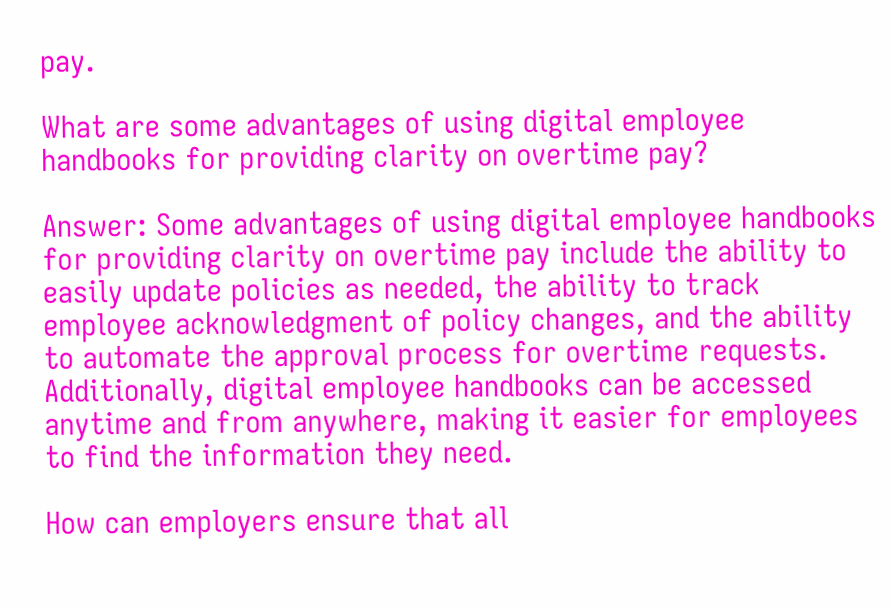pay.

What are some advantages of using digital employee handbooks for providing clarity on overtime pay?

Answer: Some advantages of using digital employee handbooks for providing clarity on overtime pay include the ability to easily update policies as needed, the ability to track employee acknowledgment of policy changes, and the ability to automate the approval process for overtime requests. Additionally, digital employee handbooks can be accessed anytime and from anywhere, making it easier for employees to find the information they need.

How can employers ensure that all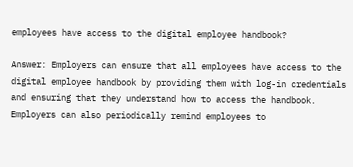employees have access to the digital employee handbook?

Answer: Employers can ensure that all employees have access to the digital employee handbook by providing them with log-in credentials and ensuring that they understand how to access the handbook. Employers can also periodically remind employees to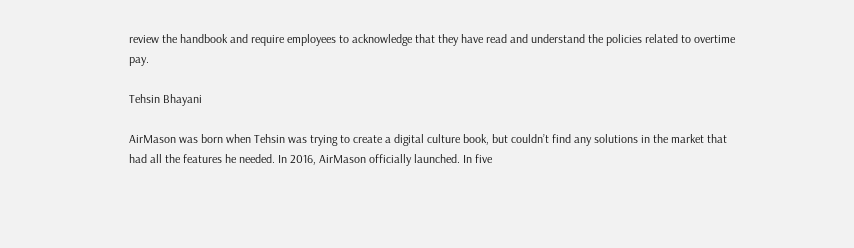review the handbook and require employees to acknowledge that they have read and understand the policies related to overtime pay.

Tehsin Bhayani

AirMason was born when Tehsin was trying to create a digital culture book, but couldn’t find any solutions in the market that had all the features he needed. In 2016, AirMason officially launched. In five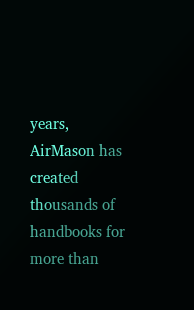years, AirMason has created thousands of handbooks for more than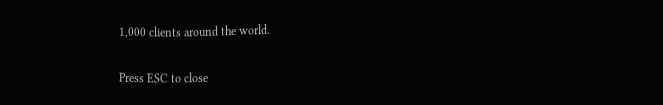1,000 clients around the world.

Press ESC to close